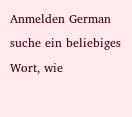Anmelden German
suche ein beliebiges Wort, wie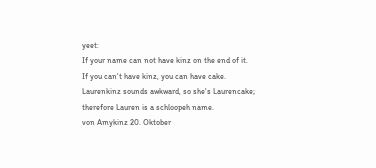yeet:
If your name can not have kinz on the end of it.
If you can't have kinz, you can have cake.
Laurenkinz sounds awkward, so she's Laurencake; therefore Lauren is a schloopeh name.
von Amykinz 20. Oktober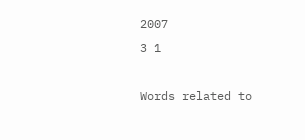2007
3 1

Words related to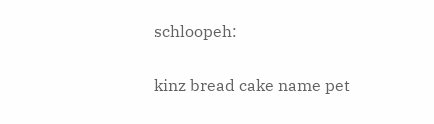schloopeh:

kinz bread cake name pet